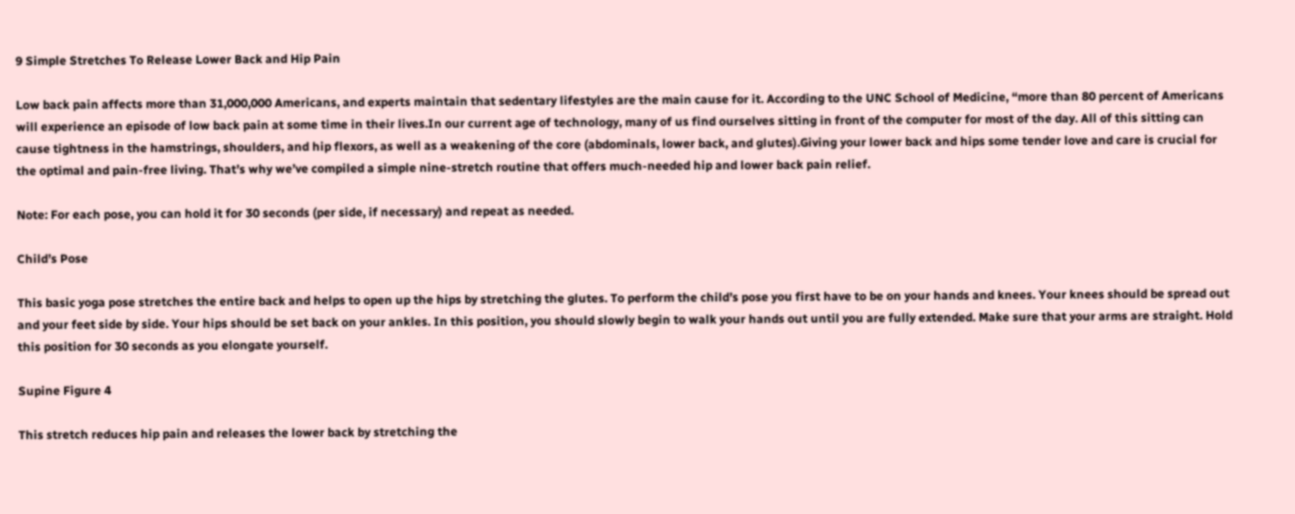9 Simple Stretches To Release Lower Back and Hip Pain

Low back pain affects more than 31,000,000 Americans, and experts maintain that sedentary lifestyles are the main cause for it. According to the UNC School of Medicine, “more than 80 percent of Americans will experience an episode of low back pain at some time in their lives.In our current age of technology, many of us find ourselves sitting in front of the computer for most of the day. All of this sitting can cause tightness in the hamstrings, shoulders, and hip flexors, as well as a weakening of the core (abdominals, lower back, and glutes).Giving your lower back and hips some tender love and care is crucial for the optimal and pain-free living. That’s why we’ve compiled a simple nine-stretch routine that offers much-needed hip and lower back pain relief.

Note: For each pose, you can hold it for 30 seconds (per side, if necessary) and repeat as needed.

Child’s Pose

This basic yoga pose stretches the entire back and helps to open up the hips by stretching the glutes. To perform the child’s pose you first have to be on your hands and knees. Your knees should be spread out and your feet side by side. Your hips should be set back on your ankles. In this position, you should slowly begin to walk your hands out until you are fully extended. Make sure that your arms are straight. Hold this position for 30 seconds as you elongate yourself.

Supine Figure 4

This stretch reduces hip pain and releases the lower back by stretching the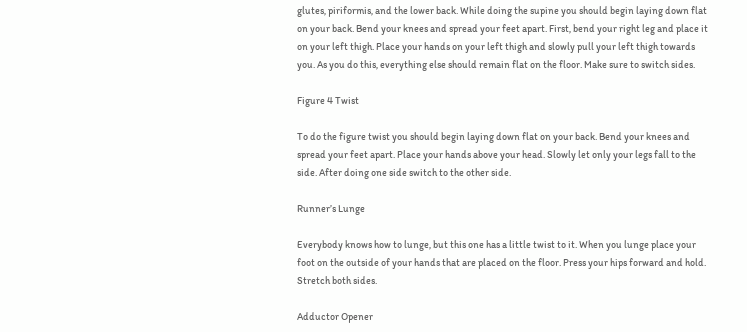glutes, piriformis, and the lower back. While doing the supine you should begin laying down flat on your back. Bend your knees and spread your feet apart. First, bend your right leg and place it on your left thigh. Place your hands on your left thigh and slowly pull your left thigh towards you. As you do this, everything else should remain flat on the floor. Make sure to switch sides.

Figure 4 Twist

To do the figure twist you should begin laying down flat on your back. Bend your knees and spread your feet apart. Place your hands above your head. Slowly let only your legs fall to the side. After doing one side switch to the other side.

Runner’s Lunge

Everybody knows how to lunge, but this one has a little twist to it. When you lunge place your foot on the outside of your hands that are placed on the floor. Press your hips forward and hold. Stretch both sides.

Adductor Opener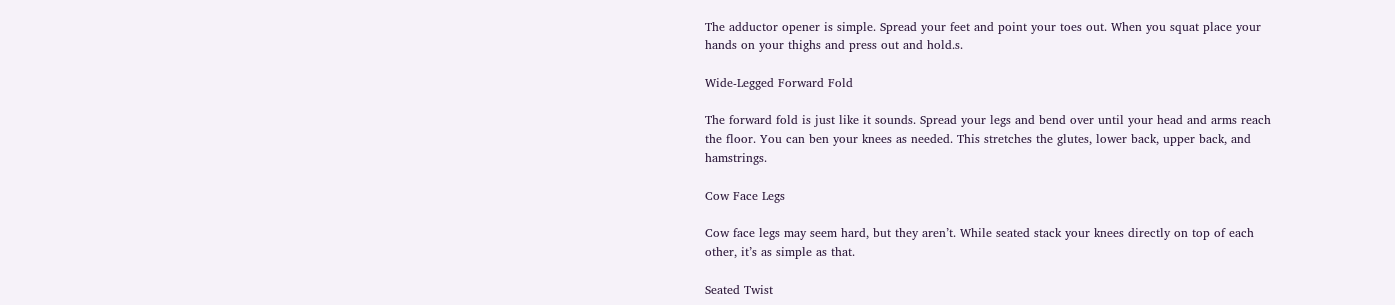The adductor opener is simple. Spread your feet and point your toes out. When you squat place your hands on your thighs and press out and hold.s.

Wide-Legged Forward Fold

The forward fold is just like it sounds. Spread your legs and bend over until your head and arms reach the floor. You can ben your knees as needed. This stretches the glutes, lower back, upper back, and hamstrings.

Cow Face Legs

Cow face legs may seem hard, but they aren’t. While seated stack your knees directly on top of each other, it’s as simple as that.

Seated Twist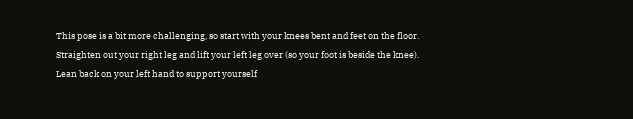This pose is a bit more challenging, so start with your knees bent and feet on the floor. Straighten out your right leg and lift your left leg over (so your foot is beside the knee). Lean back on your left hand to support yourself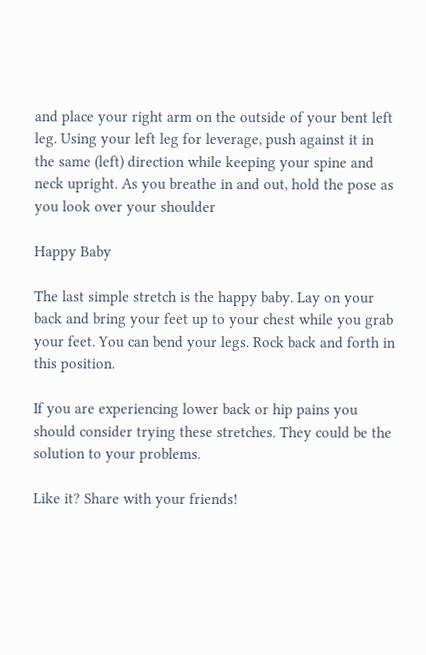and place your right arm on the outside of your bent left leg. Using your left leg for leverage, push against it in the same (left) direction while keeping your spine and neck upright. As you breathe in and out, hold the pose as you look over your shoulder

Happy Baby

The last simple stretch is the happy baby. Lay on your back and bring your feet up to your chest while you grab your feet. You can bend your legs. Rock back and forth in this position.

If you are experiencing lower back or hip pains you should consider trying these stretches. They could be the solution to your problems.

Like it? Share with your friends!